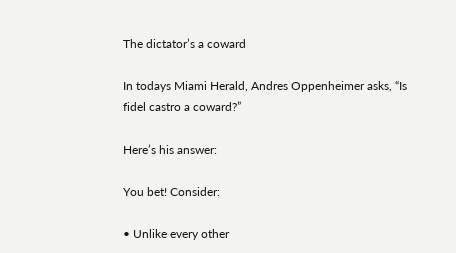The dictator’s a coward

In todays Miami Herald, Andres Oppenheimer asks, “Is fidel castro a coward?”

Here’s his answer:

You bet! Consider:

• Unlike every other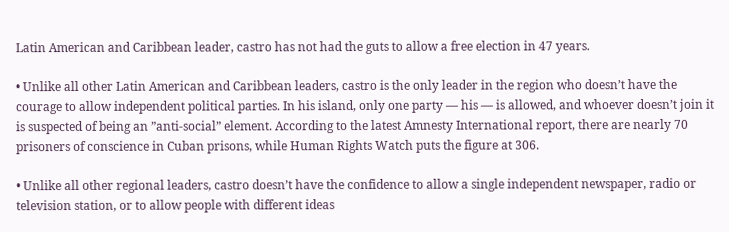Latin American and Caribbean leader, castro has not had the guts to allow a free election in 47 years.

• Unlike all other Latin American and Caribbean leaders, castro is the only leader in the region who doesn’t have the courage to allow independent political parties. In his island, only one party — his — is allowed, and whoever doesn’t join it is suspected of being an ”anti-social” element. According to the latest Amnesty International report, there are nearly 70 prisoners of conscience in Cuban prisons, while Human Rights Watch puts the figure at 306.

• Unlike all other regional leaders, castro doesn’t have the confidence to allow a single independent newspaper, radio or television station, or to allow people with different ideas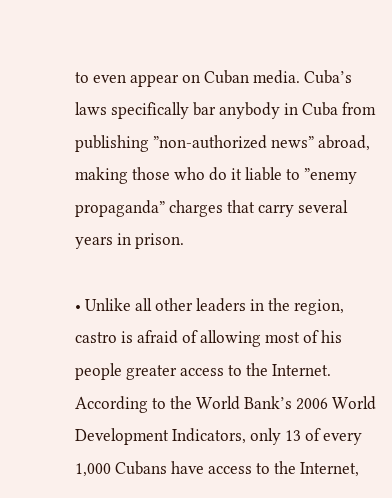to even appear on Cuban media. Cuba’s laws specifically bar anybody in Cuba from publishing ”non-authorized news” abroad, making those who do it liable to ”enemy propaganda” charges that carry several years in prison.

• Unlike all other leaders in the region, castro is afraid of allowing most of his people greater access to the Internet. According to the World Bank’s 2006 World Development Indicators, only 13 of every 1,000 Cubans have access to the Internet,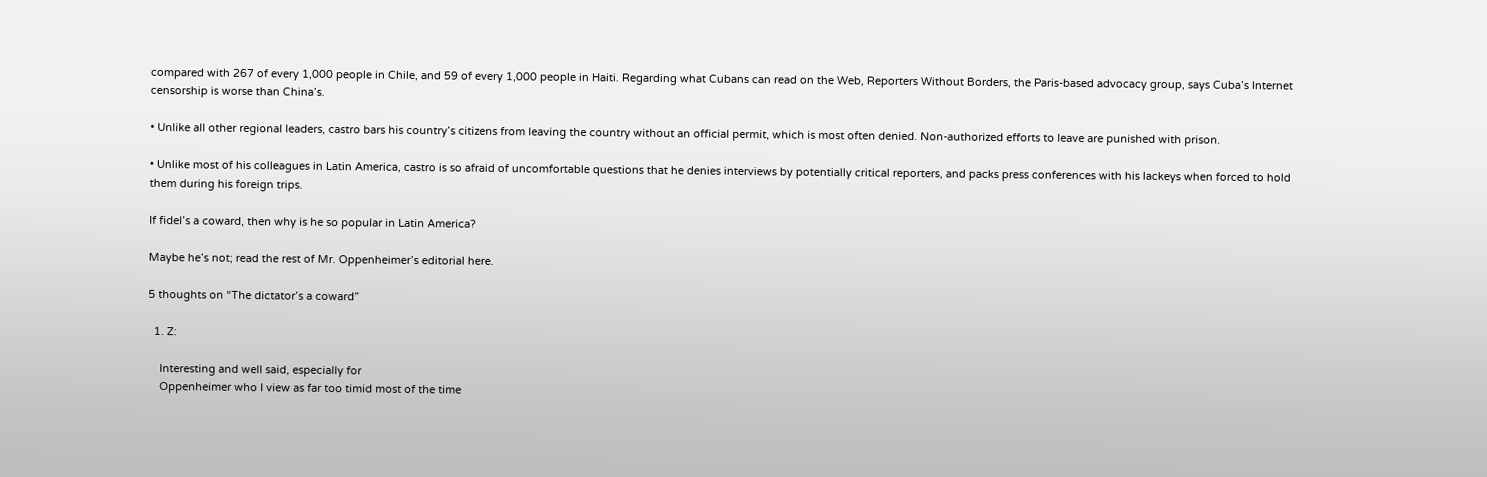compared with 267 of every 1,000 people in Chile, and 59 of every 1,000 people in Haiti. Regarding what Cubans can read on the Web, Reporters Without Borders, the Paris-based advocacy group, says Cuba’s Internet censorship is worse than China’s.

• Unlike all other regional leaders, castro bars his country’s citizens from leaving the country without an official permit, which is most often denied. Non-authorized efforts to leave are punished with prison.

• Unlike most of his colleagues in Latin America, castro is so afraid of uncomfortable questions that he denies interviews by potentially critical reporters, and packs press conferences with his lackeys when forced to hold them during his foreign trips.

If fidel’s a coward, then why is he so popular in Latin America?

Maybe he’s not; read the rest of Mr. Oppenheimer’s editorial here.

5 thoughts on “The dictator’s a coward”

  1. Z:

    Interesting and well said, especially for
    Oppenheimer who I view as far too timid most of the time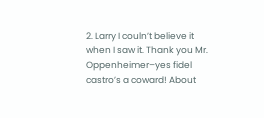2. Larry I couln’t believe it when I saw it. Thank you Mr. Oppenheimer–yes fidel castro’s a coward! About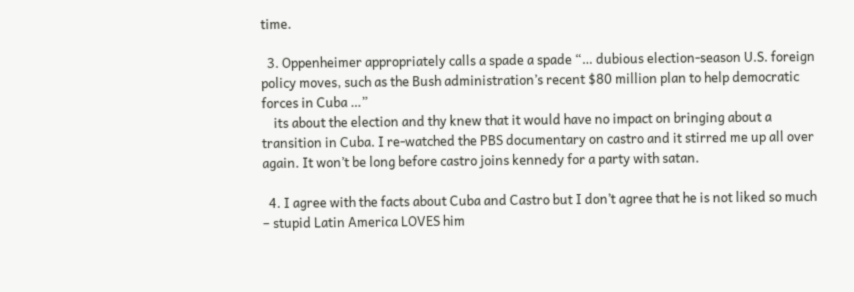time.

  3. Oppenheimer appropriately calls a spade a spade “… dubious election-season U.S. foreign policy moves, such as the Bush administration’s recent $80 million plan to help democratic forces in Cuba …”
    its about the election and thy knew that it would have no impact on bringing about a transition in Cuba. I re-watched the PBS documentary on castro and it stirred me up all over again. It won’t be long before castro joins kennedy for a party with satan.

  4. I agree with the facts about Cuba and Castro but I don’t agree that he is not liked so much – stupid Latin America LOVES him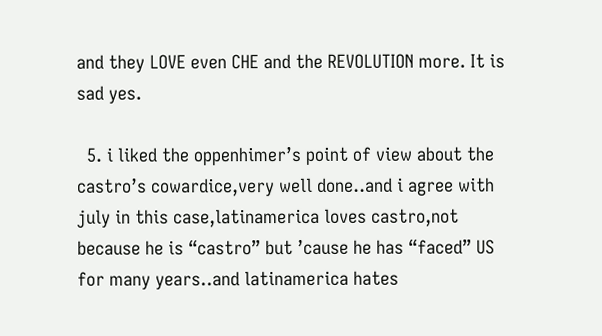and they LOVE even CHE and the REVOLUTION more. It is sad yes.

  5. i liked the oppenhimer’s point of view about the castro’s cowardice,very well done..and i agree with july in this case,latinamerica loves castro,not because he is “castro” but ’cause he has “faced” US for many years..and latinamerica hates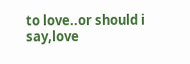to love..or should i say,love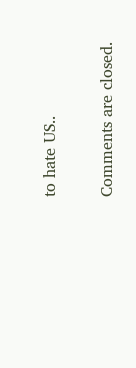to hate US..

Comments are closed.